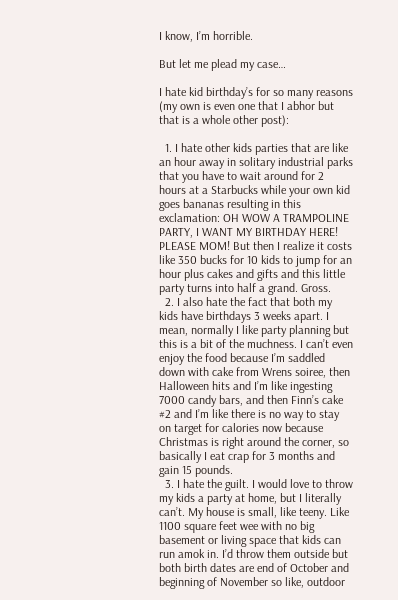I know, I’m horrible.

But let me plead my case…

I hate kid birthday’s for so many reasons (my own is even one that I abhor but that is a whole other post):

  1. I hate other kids parties that are like an hour away in solitary industrial parks that you have to wait around for 2 hours at a Starbucks while your own kid goes bananas resulting in this exclamation: OH WOW A TRAMPOLINE PARTY, I WANT MY BIRTHDAY HERE! PLEASE MOM! But then I realize it costs like 350 bucks for 10 kids to jump for an hour plus cakes and gifts and this little party turns into half a grand. Gross.
  2. I also hate the fact that both my kids have birthdays 3 weeks apart. I mean, normally I like party planning but this is a bit of the muchness. I can’t even enjoy the food because I’m saddled down with cake from Wrens soiree, then Halloween hits and I’m like ingesting 7000 candy bars, and then Finn’s cake #2 and I’m like there is no way to stay on target for calories now because Christmas is right around the corner, so basically I eat crap for 3 months and gain 15 pounds.
  3. I hate the guilt. I would love to throw my kids a party at home, but I literally can’t. My house is small, like teeny. Like 1100 square feet wee with no big basement or living space that kids can run amok in. I’d throw them outside but both birth dates are end of October and beginning of November so like, outdoor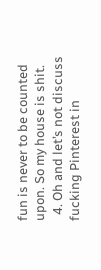fun is never to be counted upon. So my house is shit.
  4. Oh and let’s not discuss fucking Pinterest in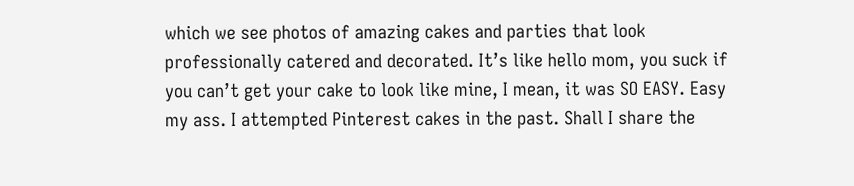which we see photos of amazing cakes and parties that look professionally catered and decorated. It’s like hello mom, you suck if you can’t get your cake to look like mine, I mean, it was SO EASY. Easy my ass. I attempted Pinterest cakes in the past. Shall I share the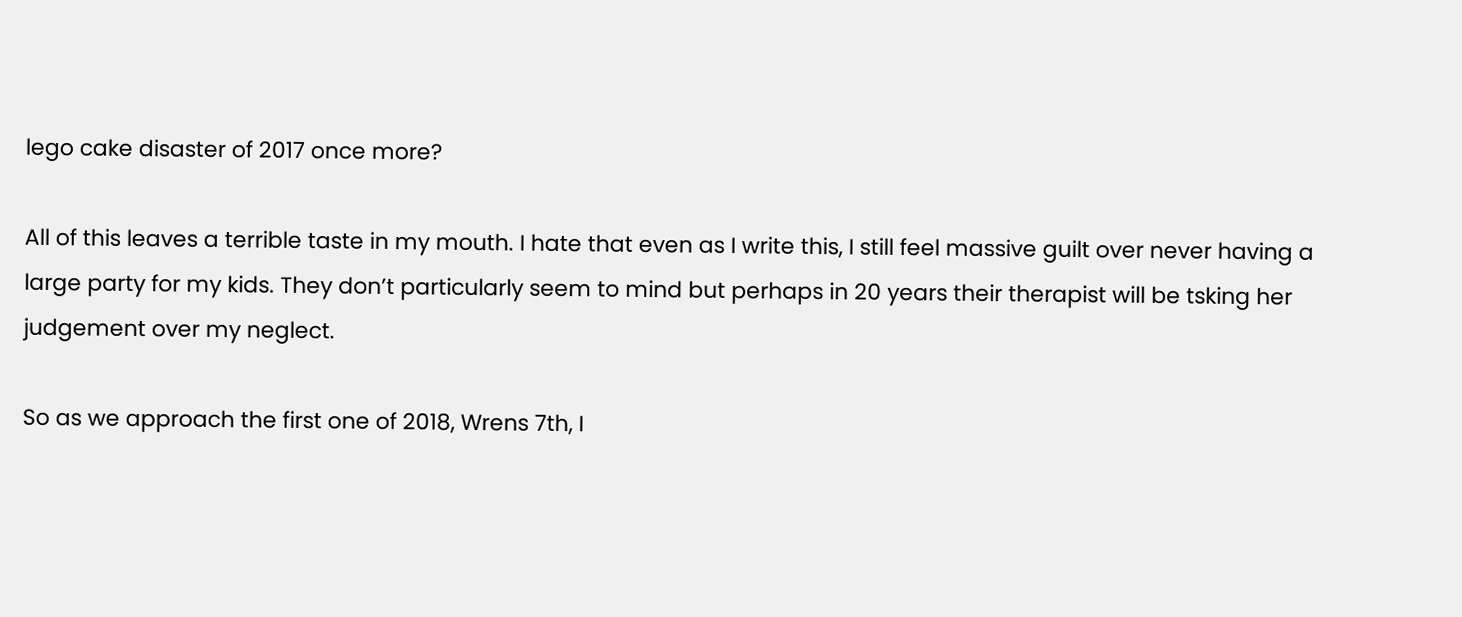lego cake disaster of 2017 once more?

All of this leaves a terrible taste in my mouth. I hate that even as I write this, I still feel massive guilt over never having a large party for my kids. They don’t particularly seem to mind but perhaps in 20 years their therapist will be tsking her judgement over my neglect.

So as we approach the first one of 2018, Wrens 7th, I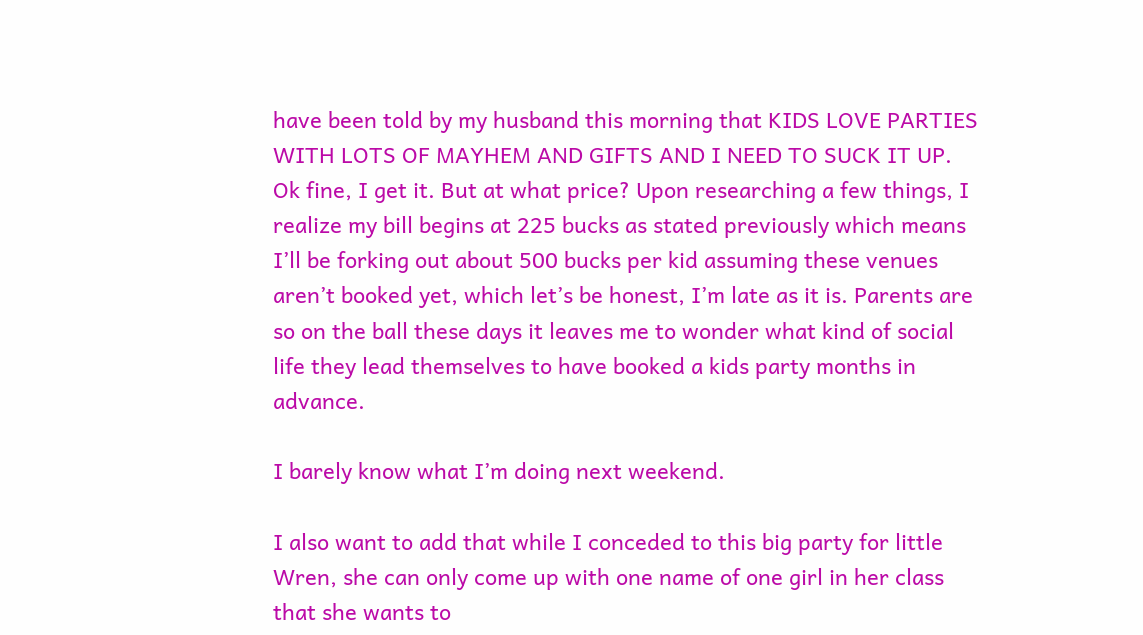have been told by my husband this morning that KIDS LOVE PARTIES WITH LOTS OF MAYHEM AND GIFTS AND I NEED TO SUCK IT UP. Ok fine, I get it. But at what price? Upon researching a few things, I realize my bill begins at 225 bucks as stated previously which means I’ll be forking out about 500 bucks per kid assuming these venues aren’t booked yet, which let’s be honest, I’m late as it is. Parents are so on the ball these days it leaves me to wonder what kind of social life they lead themselves to have booked a kids party months in advance.

I barely know what I’m doing next weekend.

I also want to add that while I conceded to this big party for little Wren, she can only come up with one name of one girl in her class that she wants to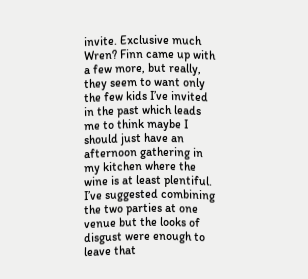invite. Exclusive much Wren? Finn came up with a few more, but really, they seem to want only the few kids I’ve invited in the past which leads me to think maybe I should just have an afternoon gathering in my kitchen where the wine is at least plentiful. I’ve suggested combining the two parties at one venue but the looks of disgust were enough to leave that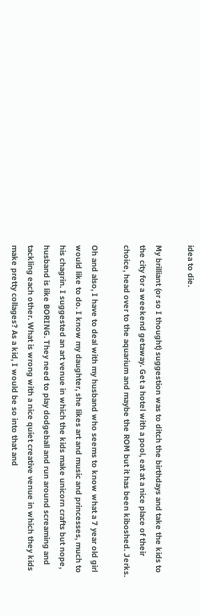idea to die.

My brilliant (or so I thought) suggestion was to ditch the birthdays and take the kids to the city for a weekend getaway. Get a hotel with a pool, eat at a nice place of their choice, head over to the aquarium and maybe the ROM but it has been kiboshed. Jerks.

Oh and also, I have to deal with my husband who seems to know what a 7 year old girl would like to do. I know my daughter, she likes art and music and princesses, much to his chagrin. I suggested an art venue in which the kids make unicorn crafts but nope, husband is like BORING. They need to play dodgeball and run around screaming and tackling each other. What is wrong with a nice quiet creative venue in which they kids make pretty collages? As a kid, I would be so into that and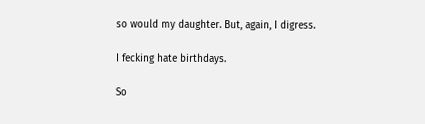so would my daughter. But, again, I digress.

I fecking hate birthdays.

So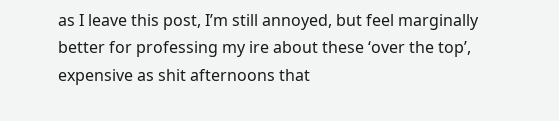as I leave this post, I’m still annoyed, but feel marginally better for professing my ire about these ‘over the top’, expensive as shit afternoons that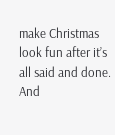make Christmas look fun after it’s all said and done. And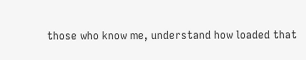those who know me, understand how loaded that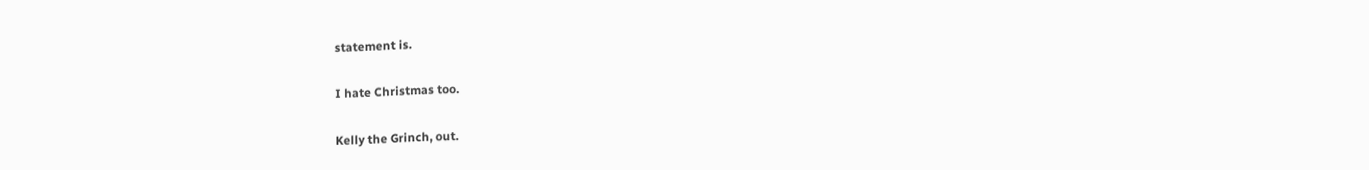statement is.

I hate Christmas too.

Kelly the Grinch, out.